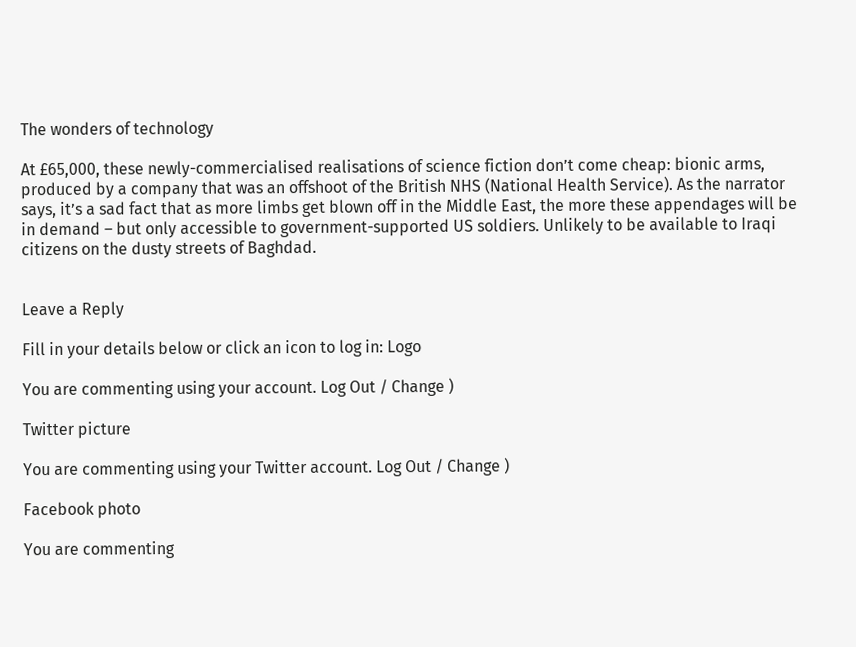The wonders of technology

At £65,000, these newly-commercialised realisations of science fiction don’t come cheap: bionic arms, produced by a company that was an offshoot of the British NHS (National Health Service). As the narrator says, it’s a sad fact that as more limbs get blown off in the Middle East, the more these appendages will be in demand – but only accessible to government-supported US soldiers. Unlikely to be available to Iraqi citizens on the dusty streets of Baghdad.


Leave a Reply

Fill in your details below or click an icon to log in: Logo

You are commenting using your account. Log Out / Change )

Twitter picture

You are commenting using your Twitter account. Log Out / Change )

Facebook photo

You are commenting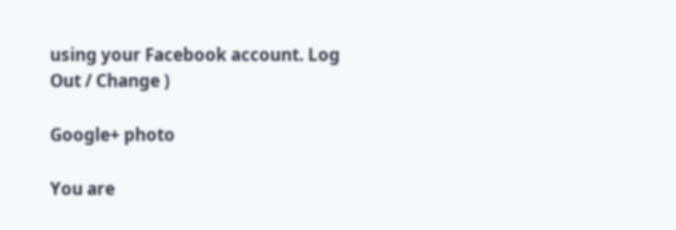using your Facebook account. Log Out / Change )

Google+ photo

You are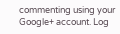commenting using your Google+ account. Log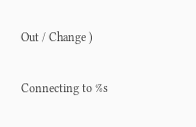Out / Change )

Connecting to %s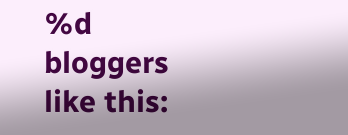%d bloggers like this: